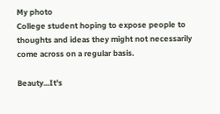My photo
College student hoping to expose people to thoughts and ideas they might not necessarily come across on a regular basis.

Beauty...It's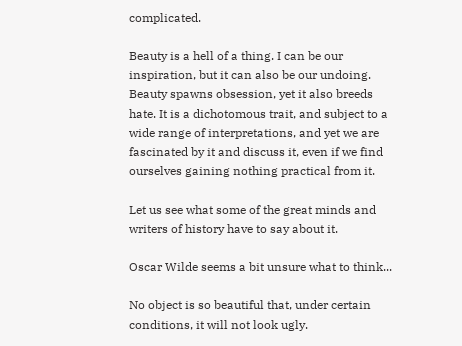complicated.

Beauty is a hell of a thing. I can be our inspiration, but it can also be our undoing. Beauty spawns obsession, yet it also breeds hate. It is a dichotomous trait, and subject to a wide range of interpretations, and yet we are fascinated by it and discuss it, even if we find ourselves gaining nothing practical from it.

Let us see what some of the great minds and writers of history have to say about it.

Oscar Wilde seems a bit unsure what to think...

No object is so beautiful that, under certain conditions, it will not look ugly.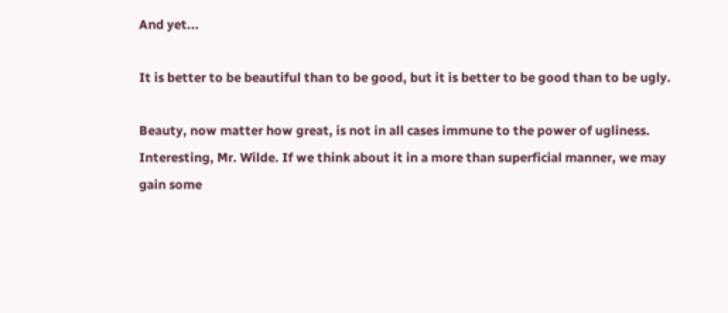And yet...

It is better to be beautiful than to be good, but it is better to be good than to be ugly.

Beauty, now matter how great, is not in all cases immune to the power of ugliness. Interesting, Mr. Wilde. If we think about it in a more than superficial manner, we may gain some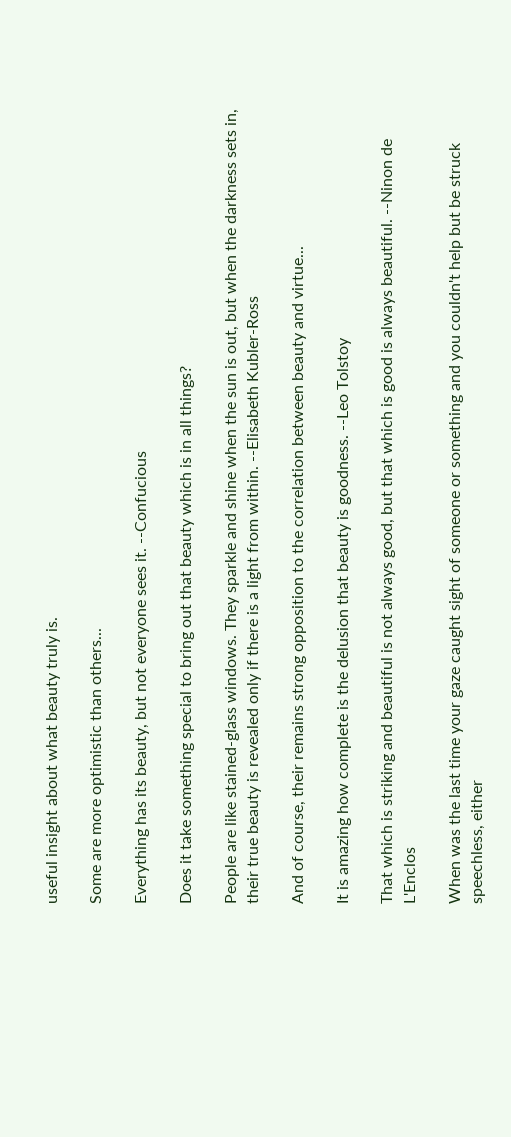useful insight about what beauty truly is.

Some are more optimistic than others...

Everything has its beauty, but not everyone sees it. --Confucious

Does it take something special to bring out that beauty which is in all things?

People are like stained-glass windows. They sparkle and shine when the sun is out, but when the darkness sets in, their true beauty is revealed only if there is a light from within. --Elisabeth Kubler-Ross

And of course, their remains strong opposition to the correlation between beauty and virtue...

It is amazing how complete is the delusion that beauty is goodness. --Leo Tolstoy

That which is striking and beautiful is not always good, but that which is good is always beautiful. --Ninon de L'Enclos

When was the last time your gaze caught sight of someone or something and you couldn't help but be struck speechless, either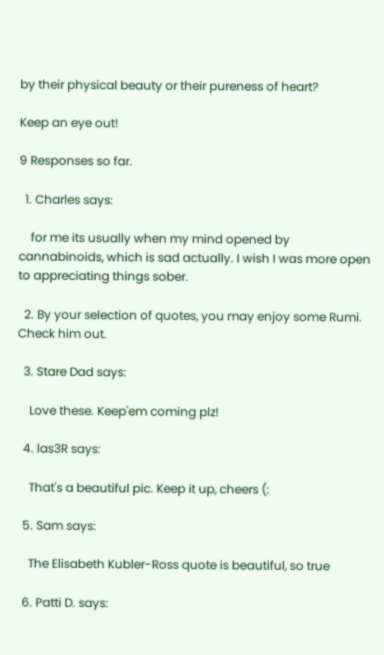by their physical beauty or their pureness of heart?

Keep an eye out!

9 Responses so far.

  1. Charles says:

    for me its usually when my mind opened by cannabinoids, which is sad actually. I wish I was more open to appreciating things sober.

  2. By your selection of quotes, you may enjoy some Rumi. Check him out.

  3. Stare Dad says:

    Love these. Keep'em coming plz!

  4. las3R says:

    That's a beautiful pic. Keep it up, cheers (:

  5. Sam says:

    The Elisabeth Kubler-Ross quote is beautiful, so true

  6. Patti D. says: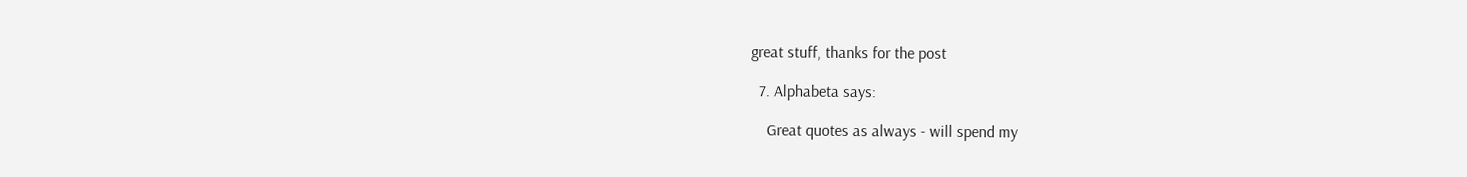great stuff, thanks for the post

  7. Alphabeta says:

    Great quotes as always - will spend my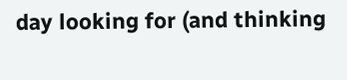day looking for (and thinking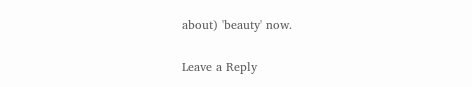about) 'beauty' now.

Leave a Reply